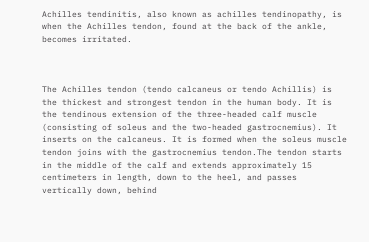Achilles tendinitis, also known as achilles tendinopathy, is when the Achilles tendon, found at the back of the ankle, becomes irritated.



The Achilles tendon (tendo calcaneus or tendo Achillis) is the thickest and strongest tendon in the human body. It is the tendinous extension of the three-headed calf muscle (consisting of soleus and the two-headed gastrocnemius). It inserts on the calcaneus. It is formed when the soleus muscle tendon joins with the gastrocnemius tendon.The tendon starts in the middle of the calf and extends approximately 15 centimeters in length, down to the heel, and passes vertically down, behind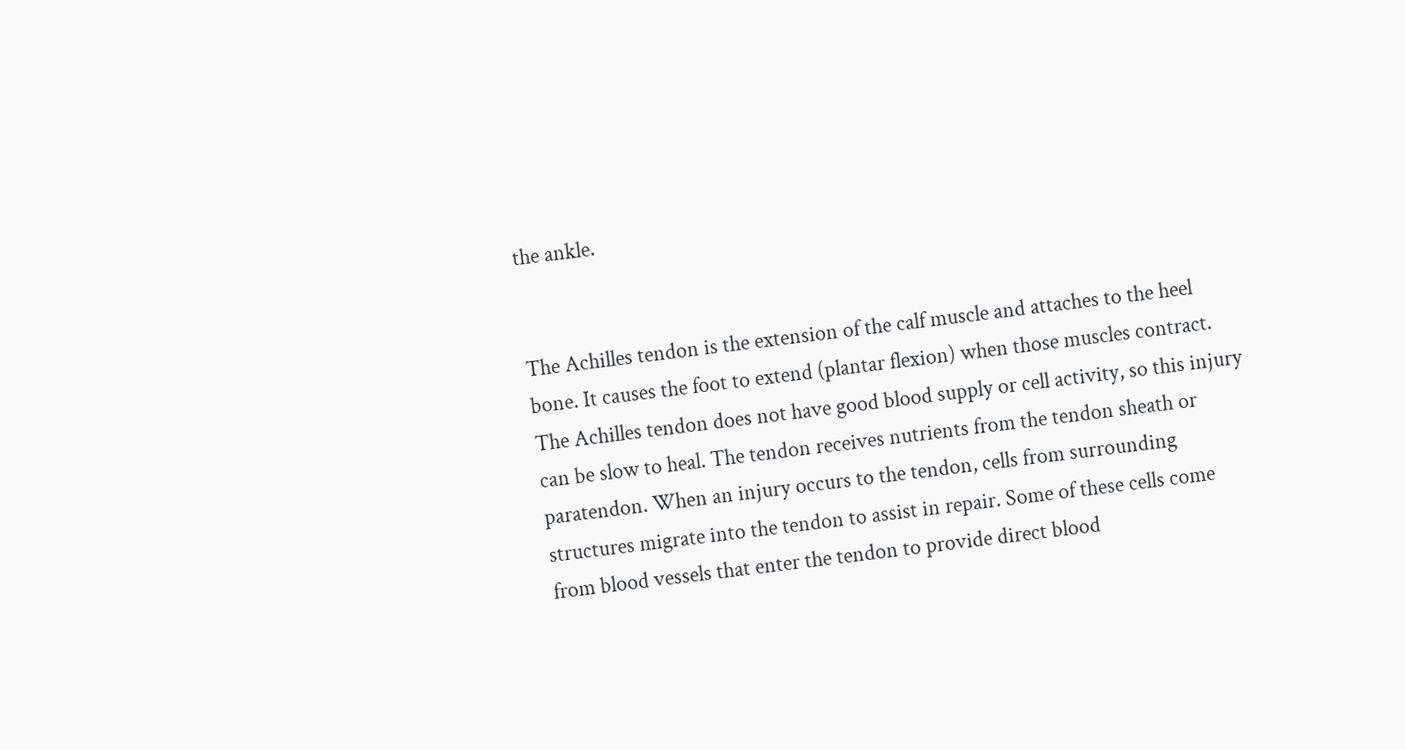the ankle.


The Achilles tendon is the extension of the calf muscle and attaches to the heel bone. It causes the foot to extend (plantar flexion) when those muscles contract.
The Achilles tendon does not have good blood supply or cell activity, so this injury can be slow to heal. The tendon receives nutrients from the tendon sheath or paratendon. When an injury occurs to the tendon, cells from surrounding structures migrate into the tendon to assist in repair. Some of these cells come from blood vessels that enter the tendon to provide direct blood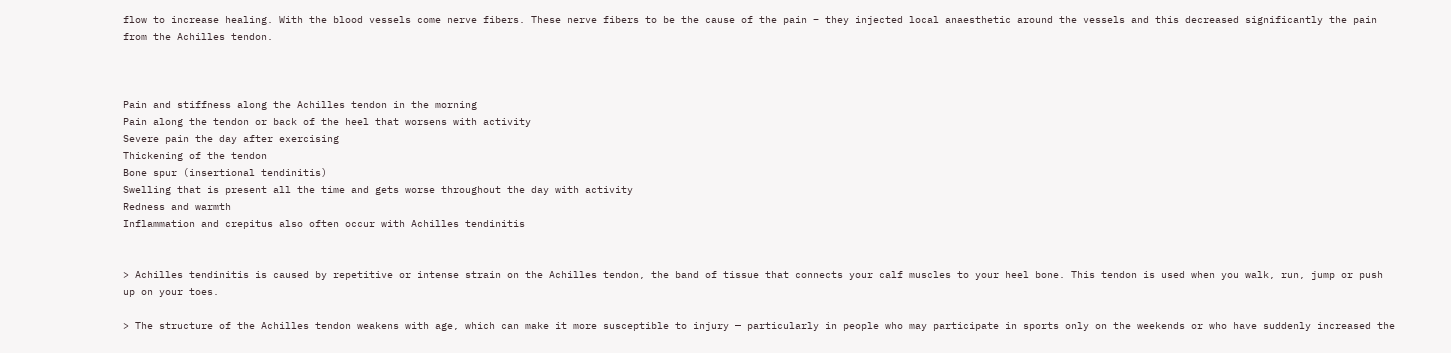flow to increase healing. With the blood vessels come nerve fibers. These nerve fibers to be the cause of the pain – they injected local anaesthetic around the vessels and this decreased significantly the pain from the Achilles tendon.



Pain and stiffness along the Achilles tendon in the morning
Pain along the tendon or back of the heel that worsens with activity
Severe pain the day after exercising
Thickening of the tendon
Bone spur (insertional tendinitis)
Swelling that is present all the time and gets worse throughout the day with activity
Redness and warmth
Inflammation and crepitus also often occur with Achilles tendinitis


> Achilles tendinitis is caused by repetitive or intense strain on the Achilles tendon, the band of tissue that connects your calf muscles to your heel bone. This tendon is used when you walk, run, jump or push up on your toes.

> The structure of the Achilles tendon weakens with age, which can make it more susceptible to injury — particularly in people who may participate in sports only on the weekends or who have suddenly increased the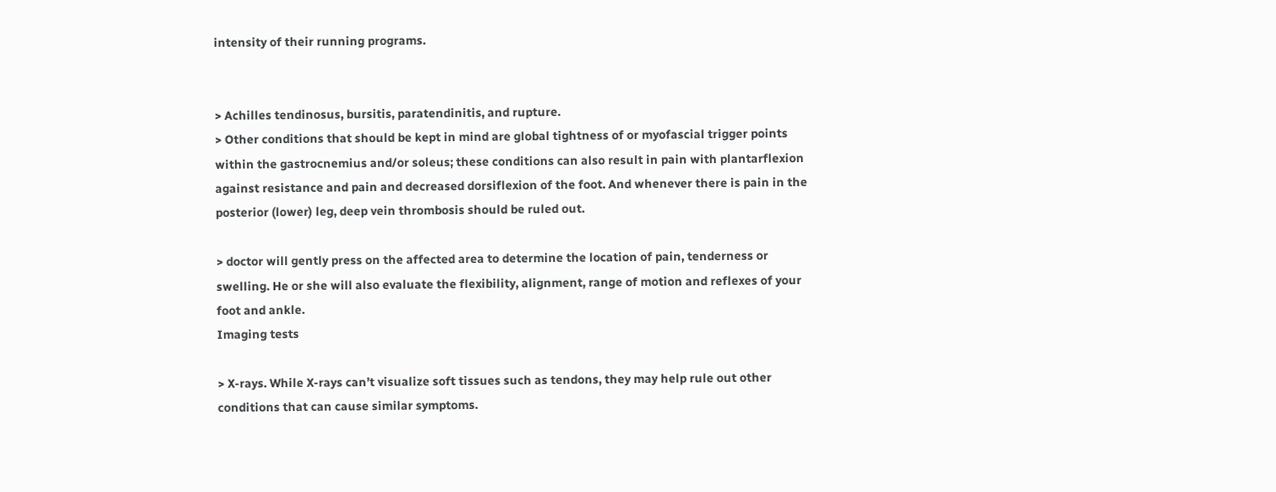intensity of their running programs.


> Achilles tendinosus, bursitis, paratendinitis, and rupture.
> Other conditions that should be kept in mind are global tightness of or myofascial trigger points within the gastrocnemius and/or soleus; these conditions can also result in pain with plantarflexion against resistance and pain and decreased dorsiflexion of the foot. And whenever there is pain in the posterior (lower) leg, deep vein thrombosis should be ruled out.

> doctor will gently press on the affected area to determine the location of pain, tenderness or swelling. He or she will also evaluate the flexibility, alignment, range of motion and reflexes of your foot and ankle.
Imaging tests

> X-rays. While X-rays can’t visualize soft tissues such as tendons, they may help rule out other conditions that can cause similar symptoms.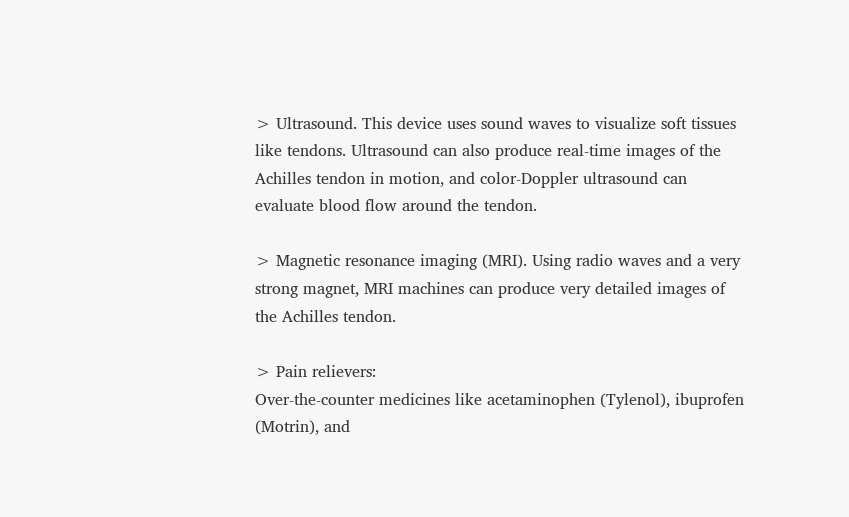> Ultrasound. This device uses sound waves to visualize soft tissues like tendons. Ultrasound can also produce real-time images of the Achilles tendon in motion, and color-Doppler ultrasound can evaluate blood flow around the tendon.

> Magnetic resonance imaging (MRI). Using radio waves and a very strong magnet, MRI machines can produce very detailed images of the Achilles tendon.

> Pain relievers:
Over-the-counter medicines like acetaminophen (Tylenol), ibuprofen (Motrin), and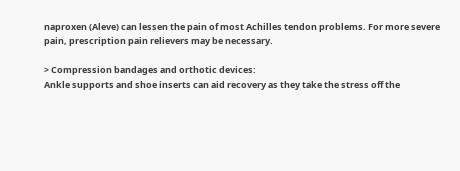naproxen (Aleve) can lessen the pain of most Achilles tendon problems. For more severe pain, prescription pain relievers may be necessary.

> Compression bandages and orthotic devices:
Ankle supports and shoe inserts can aid recovery as they take the stress off the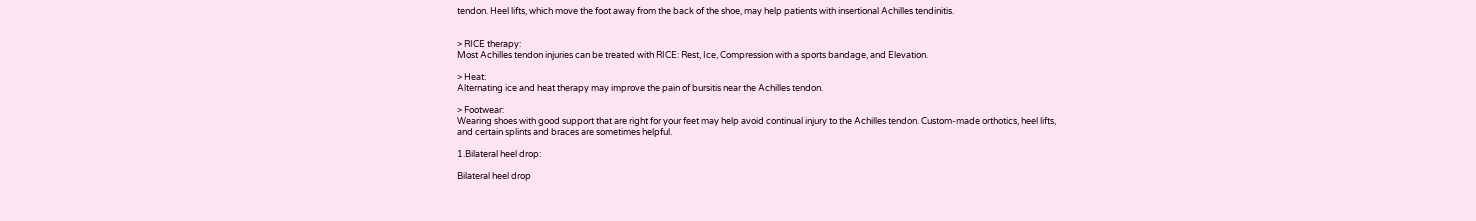tendon. Heel lifts, which move the foot away from the back of the shoe, may help patients with insertional Achilles tendinitis.


> RICE therapy:
Most Achilles tendon injuries can be treated with RICE: Rest, Ice, Compression with a sports bandage, and Elevation.

> Heat:
Alternating ice and heat therapy may improve the pain of bursitis near the Achilles tendon.

> Footwear:
Wearing shoes with good support that are right for your feet may help avoid continual injury to the Achilles tendon. Custom-made orthotics, heel lifts, and certain splints and braces are sometimes helpful.

1.Bilateral heel drop:

Bilateral heel drop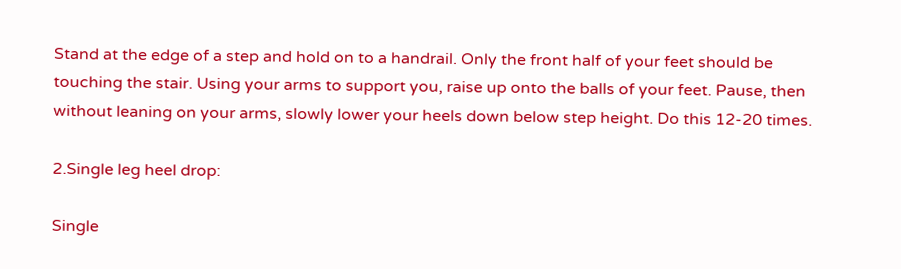Stand at the edge of a step and hold on to a handrail. Only the front half of your feet should be touching the stair. Using your arms to support you, raise up onto the balls of your feet. Pause, then without leaning on your arms, slowly lower your heels down below step height. Do this 12-20 times.

2.Single leg heel drop:

Single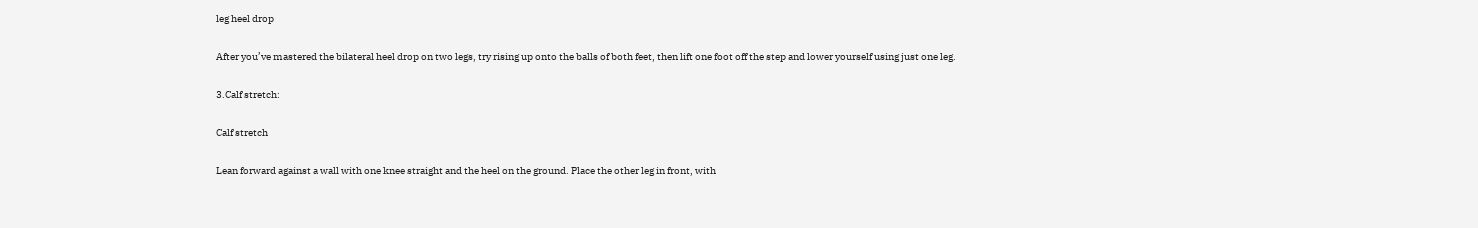leg heel drop

After you’ve mastered the bilateral heel drop on two legs, try rising up onto the balls of both feet, then lift one foot off the step and lower yourself using just one leg.

3.Calf stretch:

Calf stretch

Lean forward against a wall with one knee straight and the heel on the ground. Place the other leg in front, with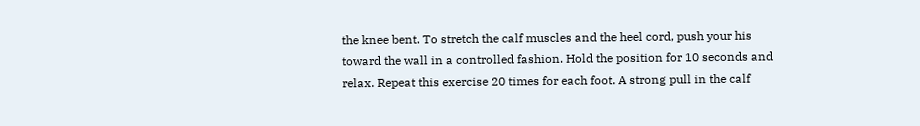the knee bent. To stretch the calf muscles and the heel cord, push your his toward the wall in a controlled fashion. Hold the position for 10 seconds and relax. Repeat this exercise 20 times for each foot. A strong pull in the calf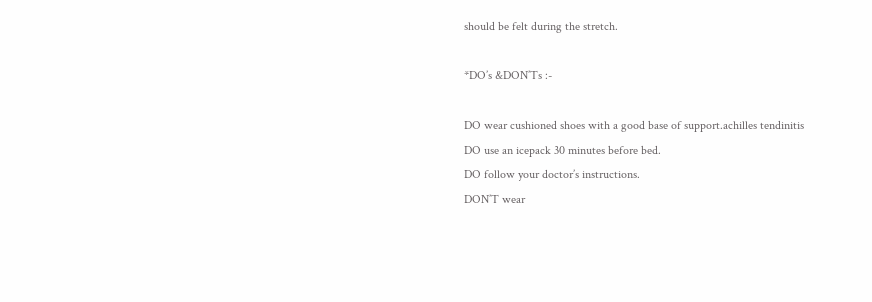should be felt during the stretch.

*DO’s &DON’Ts :-

DO wear cushioned shoes with a good base of support.achilles tendinitis
DO use an icepack 30 minutes before bed.
DO follow your doctor’s instructions.
DON’T wear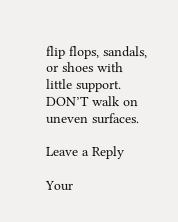flip flops, sandals, or shoes with little support.
DON’T walk on uneven surfaces.

Leave a Reply

Your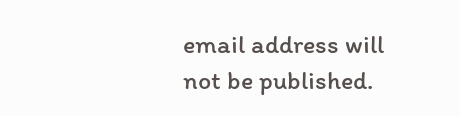email address will not be published.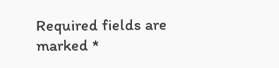Required fields are marked *